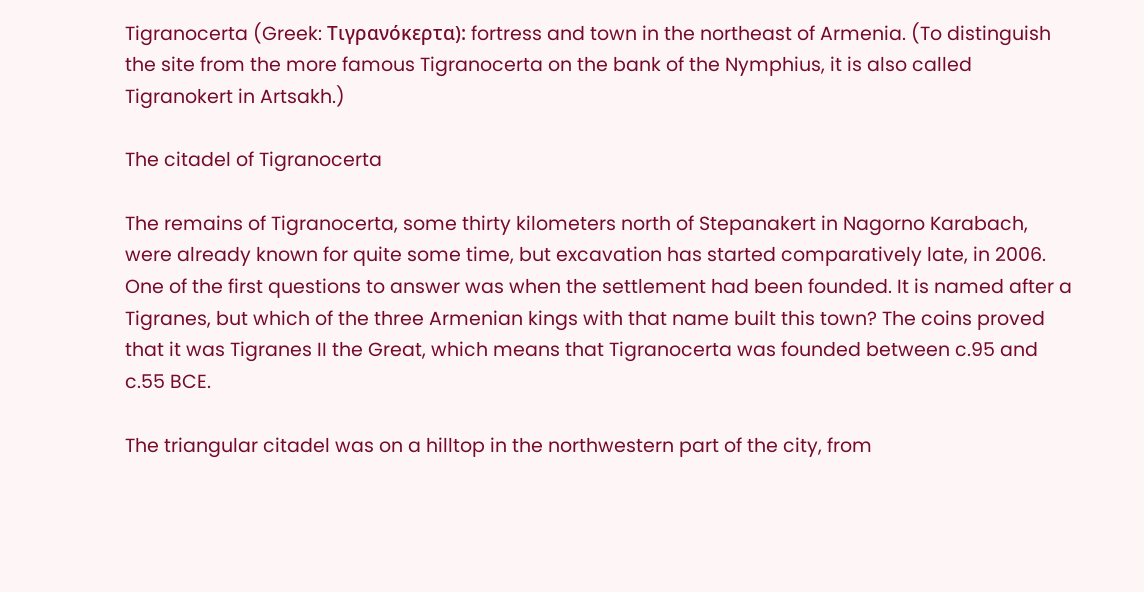Tigranocerta (Greek: Τιγρανόκερτα): fortress and town in the northeast of Armenia. (To distinguish the site from the more famous Tigranocerta on the bank of the Nymphius, it is also called Tigranokert in Artsakh.)

The citadel of Tigranocerta

The remains of Tigranocerta, some thirty kilometers north of Stepanakert in Nagorno Karabach, were already known for quite some time, but excavation has started comparatively late, in 2006. One of the first questions to answer was when the settlement had been founded. It is named after a Tigranes, but which of the three Armenian kings with that name built this town? The coins proved that it was Tigranes II the Great, which means that Tigranocerta was founded between c.95 and c.55 BCE.

The triangular citadel was on a hilltop in the northwestern part of the city, from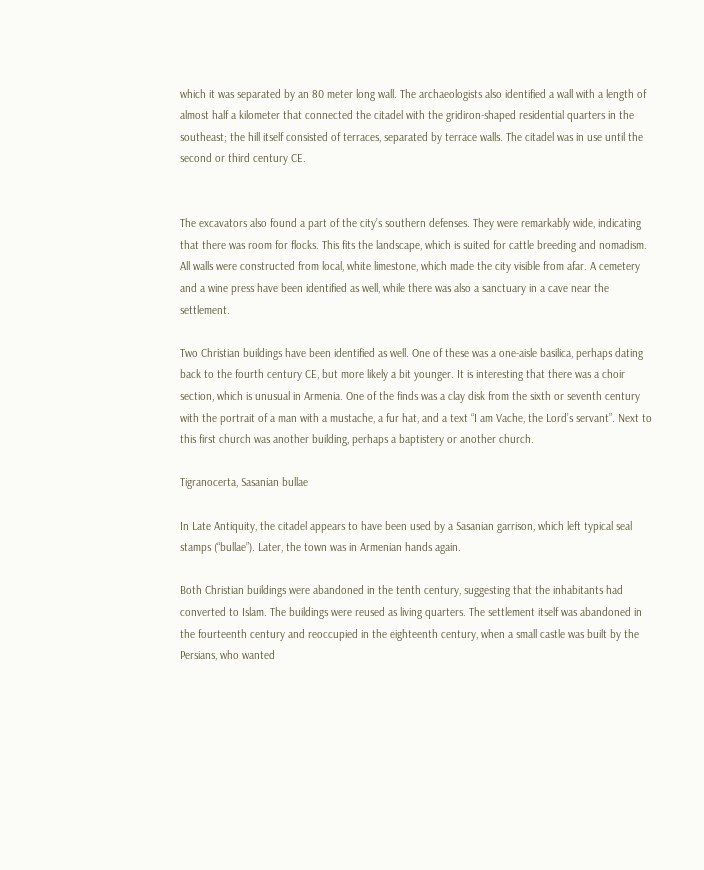which it was separated by an 80 meter long wall. The archaeologists also identified a wall with a length of almost half a kilometer that connected the citadel with the gridiron-shaped residential quarters in the southeast; the hill itself consisted of terraces, separated by terrace walls. The citadel was in use until the second or third century CE.


The excavators also found a part of the city’s southern defenses. They were remarkably wide, indicating that there was room for flocks. This fits the landscape, which is suited for cattle breeding and nomadism. All walls were constructed from local, white limestone, which made the city visible from afar. A cemetery and a wine press have been identified as well, while there was also a sanctuary in a cave near the settlement.

Two Christian buildings have been identified as well. One of these was a one-aisle basilica, perhaps dating back to the fourth century CE, but more likely a bit younger. It is interesting that there was a choir section, which is unusual in Armenia. One of the finds was a clay disk from the sixth or seventh century with the portrait of a man with a mustache, a fur hat, and a text “I am Vache, the Lord’s servant”. Next to this first church was another building, perhaps a baptistery or another church.

Tigranocerta, Sasanian bullae

In Late Antiquity, the citadel appears to have been used by a Sasanian garrison, which left typical seal stamps (“bullae”). Later, the town was in Armenian hands again.

Both Christian buildings were abandoned in the tenth century, suggesting that the inhabitants had converted to Islam. The buildings were reused as living quarters. The settlement itself was abandoned in the fourteenth century and reoccupied in the eighteenth century, when a small castle was built by the Persians, who wanted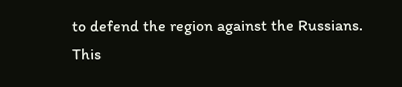to defend the region against the Russians. This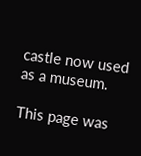castle now used as a museum.

This page was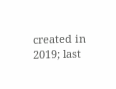created in 2019; last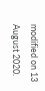modified on 13 August 2020.